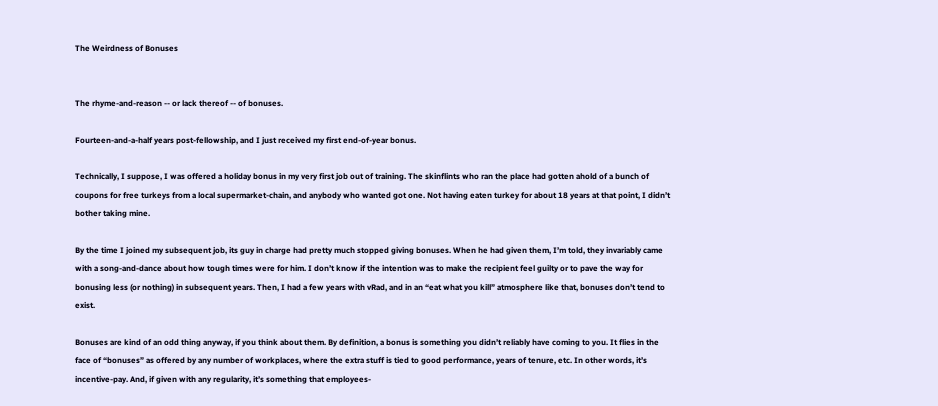The Weirdness of Bonuses


The rhyme-and-reason -- or lack thereof -- of bonuses.

Fourteen-and-a-half years post-fellowship, and I just received my first end-of-year bonus.

Technically, I suppose, I was offered a holiday bonus in my very first job out of training. The skinflints who ran the place had gotten ahold of a bunch of coupons for free turkeys from a local supermarket-chain, and anybody who wanted got one. Not having eaten turkey for about 18 years at that point, I didn’t bother taking mine.

By the time I joined my subsequent job, its guy in charge had pretty much stopped giving bonuses. When he had given them, I’m told, they invariably came with a song-and-dance about how tough times were for him. I don’t know if the intention was to make the recipient feel guilty or to pave the way for bonusing less (or nothing) in subsequent years. Then, I had a few years with vRad, and in an “eat what you kill” atmosphere like that, bonuses don’t tend to exist.

Bonuses are kind of an odd thing anyway, if you think about them. By definition, a bonus is something you didn’t reliably have coming to you. It flies in the face of “bonuses” as offered by any number of workplaces, where the extra stuff is tied to good performance, years of tenure, etc. In other words, it’s incentive-pay. And, if given with any regularity, it’s something that employees-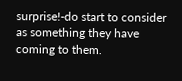surprise!-do start to consider as something they have coming to them.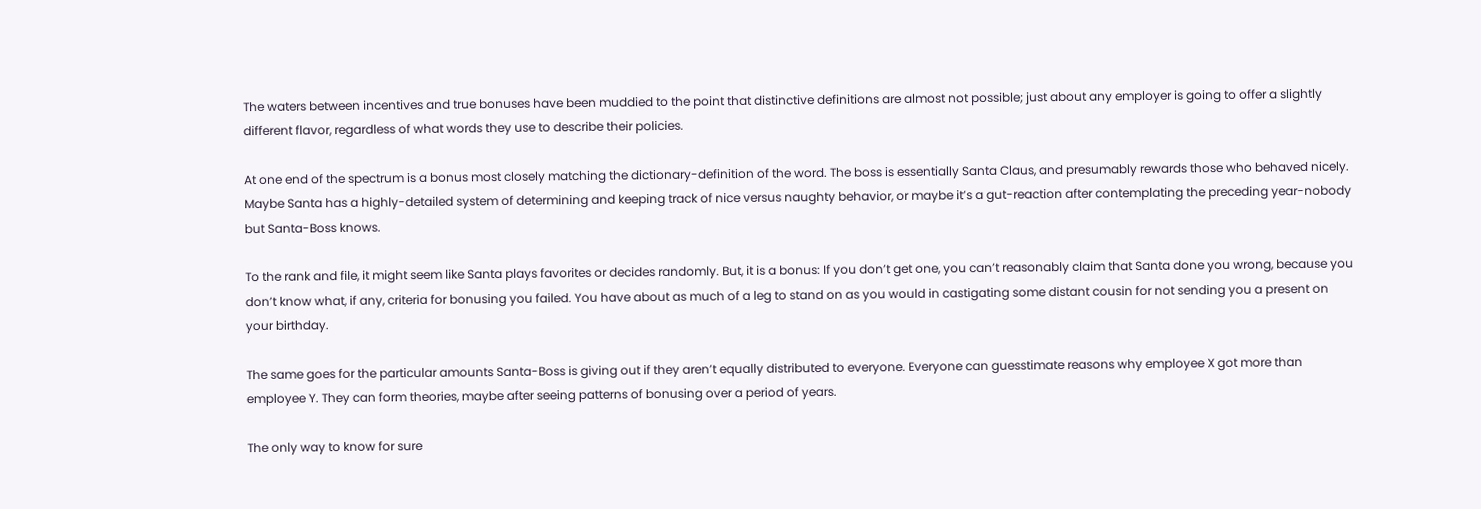The waters between incentives and true bonuses have been muddied to the point that distinctive definitions are almost not possible; just about any employer is going to offer a slightly different flavor, regardless of what words they use to describe their policies.

At one end of the spectrum is a bonus most closely matching the dictionary-definition of the word. The boss is essentially Santa Claus, and presumably rewards those who behaved nicely. Maybe Santa has a highly-detailed system of determining and keeping track of nice versus naughty behavior, or maybe it’s a gut-reaction after contemplating the preceding year-nobody but Santa-Boss knows.

To the rank and file, it might seem like Santa plays favorites or decides randomly. But, it is a bonus: If you don’t get one, you can’t reasonably claim that Santa done you wrong, because you don’t know what, if any, criteria for bonusing you failed. You have about as much of a leg to stand on as you would in castigating some distant cousin for not sending you a present on your birthday.

The same goes for the particular amounts Santa-Boss is giving out if they aren’t equally distributed to everyone. Everyone can guesstimate reasons why employee X got more than employee Y. They can form theories, maybe after seeing patterns of bonusing over a period of years.

The only way to know for sure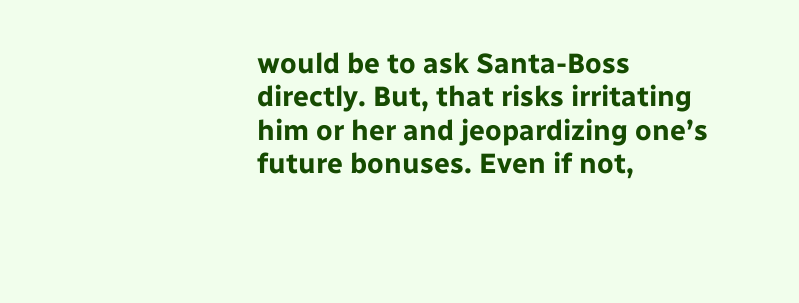would be to ask Santa-Boss directly. But, that risks irritating him or her and jeopardizing one’s future bonuses. Even if not,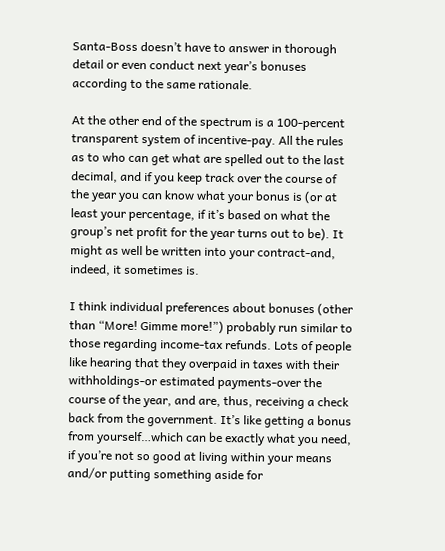Santa-Boss doesn’t have to answer in thorough detail or even conduct next year’s bonuses according to the same rationale.

At the other end of the spectrum is a 100-percent transparent system of incentive-pay. All the rules as to who can get what are spelled out to the last decimal, and if you keep track over the course of the year you can know what your bonus is (or at least your percentage, if it’s based on what the group’s net profit for the year turns out to be). It might as well be written into your contract-and, indeed, it sometimes is.

I think individual preferences about bonuses (other than “More! Gimme more!”) probably run similar to those regarding income-tax refunds. Lots of people like hearing that they overpaid in taxes with their withholdings-or estimated payments-over the course of the year, and are, thus, receiving a check back from the government. It’s like getting a bonus from yourself…which can be exactly what you need, if you’re not so good at living within your means and/or putting something aside for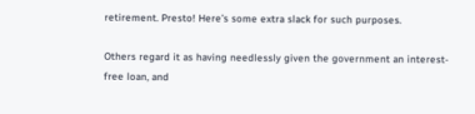retirement. Presto! Here’s some extra slack for such purposes.

Others regard it as having needlessly given the government an interest-free loan, and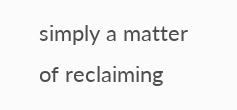simply a matter of reclaiming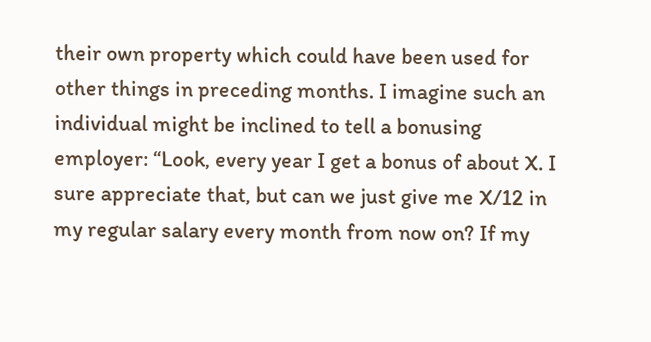their own property which could have been used for other things in preceding months. I imagine such an individual might be inclined to tell a bonusing employer: “Look, every year I get a bonus of about X. I sure appreciate that, but can we just give me X/12 in my regular salary every month from now on? If my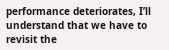performance deteriorates, I’ll understand that we have to revisit the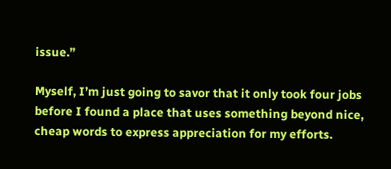issue.”

Myself, I’m just going to savor that it only took four jobs before I found a place that uses something beyond nice, cheap words to express appreciation for my efforts.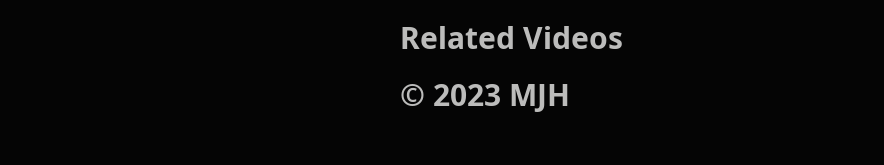Related Videos
© 2023 MJH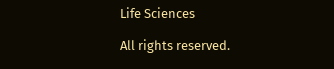Life Sciences

All rights reserved.